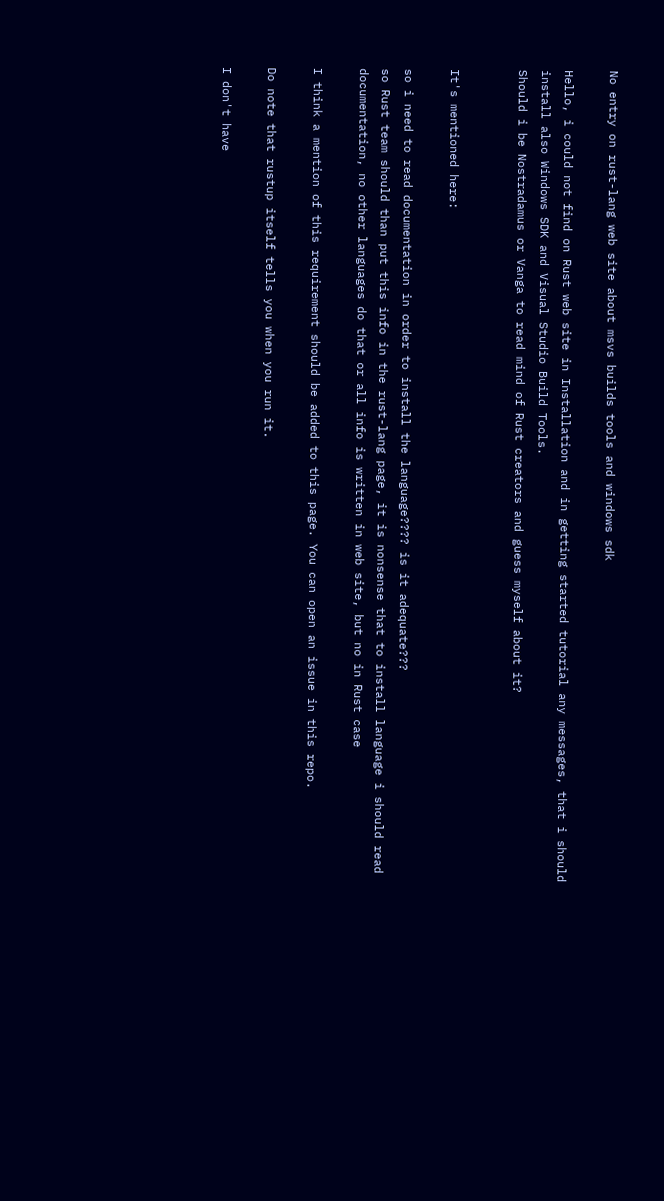No entry on rust-lang web site about msvs builds tools and windows sdk

Hello, i could not find on Rust web site in Installation and in getting started tutorial any messages, that i should install also Windows SDK and Visual Studio Build Tools.
Should i be Nostradamus or Vanga to read mind of Rust creators and guess myself about it?


It's mentioned here:

so i need to read documentation in order to install the language???? is it adequate???
so Rust team should than put this info in the rust-lang page, it is nonsense that to install language i should read documentation, no other languages do that or all info is written in web site, but no in Rust case

I think a mention of this requirement should be added to this page. You can open an issue in this repo.

Do note that rustup itself tells you when you run it.

I don't have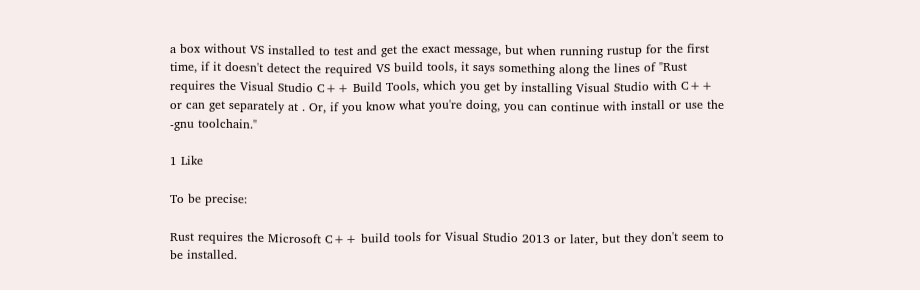a box without VS installed to test and get the exact message, but when running rustup for the first time, if it doesn't detect the required VS build tools, it says something along the lines of "Rust requires the Visual Studio C++ Build Tools, which you get by installing Visual Studio with C++ or can get separately at . Or, if you know what you're doing, you can continue with install or use the -gnu toolchain."

1 Like

To be precise:

Rust requires the Microsoft C++ build tools for Visual Studio 2013 or later, but they don't seem to be installed.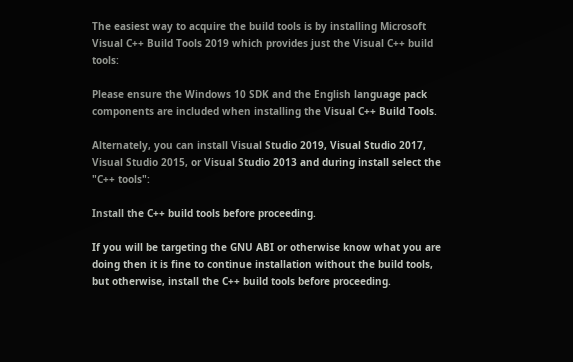The easiest way to acquire the build tools is by installing Microsoft Visual C++ Build Tools 2019 which provides just the Visual C++ build tools:

Please ensure the Windows 10 SDK and the English language pack components are included when installing the Visual C++ Build Tools.

Alternately, you can install Visual Studio 2019, Visual Studio 2017, Visual Studio 2015, or Visual Studio 2013 and during install select the "C++ tools":

Install the C++ build tools before proceeding.

If you will be targeting the GNU ABI or otherwise know what you are doing then it is fine to continue installation without the build tools, but otherwise, install the C++ build tools before proceeding.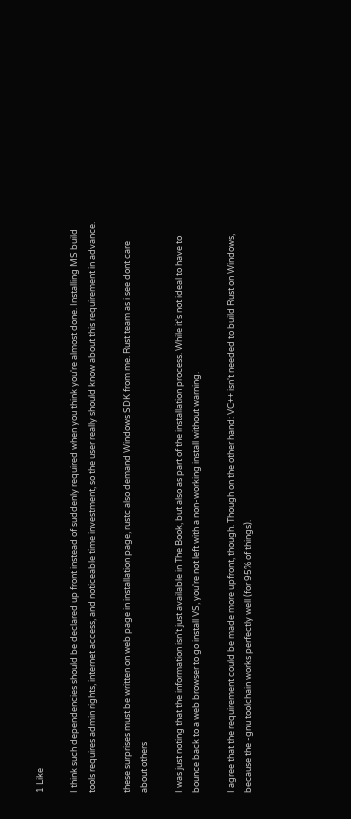1 Like

I think such dependencies should be declared up front instead of suddenly required when you think you're almost done. Installing MS build tools requires admin rights, internet access, and noticeable time investment, so the user really should know about this requirement in advance.

these surprises must be written on web page in installation page, rustc also demand Windows SDK from me. Rust team as i see dont care about others

I was just noting that the information isn't just available in The Book, but also as part of the installation process. While it's not ideal to have to bounce back to a web browser to go install VS, you're not left with a non-working install without warning.

I agree that the requirement could be made more upfront, though. Though on the other hand: VC++ isn't needed to build Rust on Windows, because the -gnu toolchain works perfectly well (for 95% of things).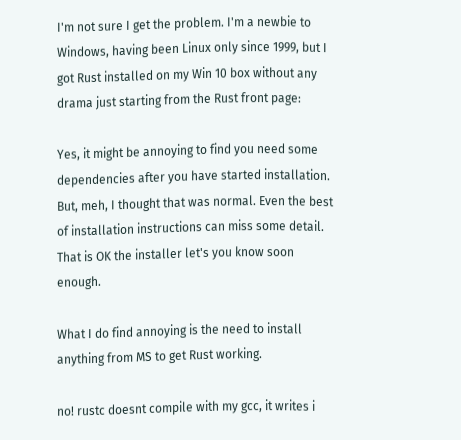I'm not sure I get the problem. I'm a newbie to Windows, having been Linux only since 1999, but I got Rust installed on my Win 10 box without any drama just starting from the Rust front page:

Yes, it might be annoying to find you need some dependencies after you have started installation. But, meh, I thought that was normal. Even the best of installation instructions can miss some detail. That is OK the installer let's you know soon enough.

What I do find annoying is the need to install anything from MS to get Rust working.

no! rustc doesnt compile with my gcc, it writes i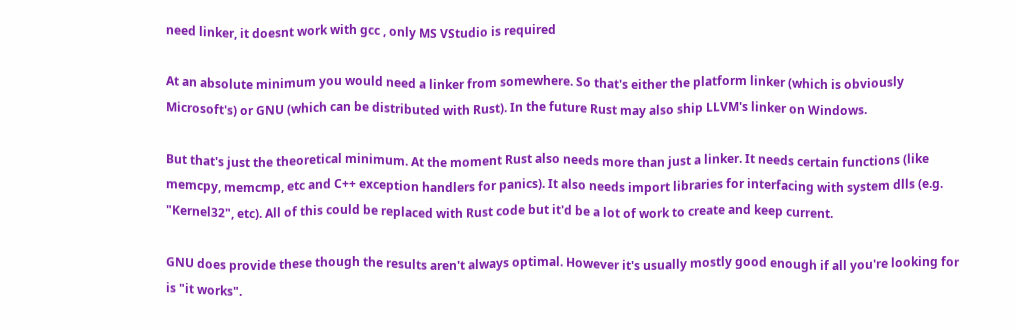need linker, it doesnt work with gcc , only MS VStudio is required

At an absolute minimum you would need a linker from somewhere. So that's either the platform linker (which is obviously Microsoft's) or GNU (which can be distributed with Rust). In the future Rust may also ship LLVM's linker on Windows.

But that's just the theoretical minimum. At the moment Rust also needs more than just a linker. It needs certain functions (like memcpy, memcmp, etc and C++ exception handlers for panics). It also needs import libraries for interfacing with system dlls (e.g. "Kernel32", etc). All of this could be replaced with Rust code but it'd be a lot of work to create and keep current.

GNU does provide these though the results aren't always optimal. However it's usually mostly good enough if all you're looking for is "it works".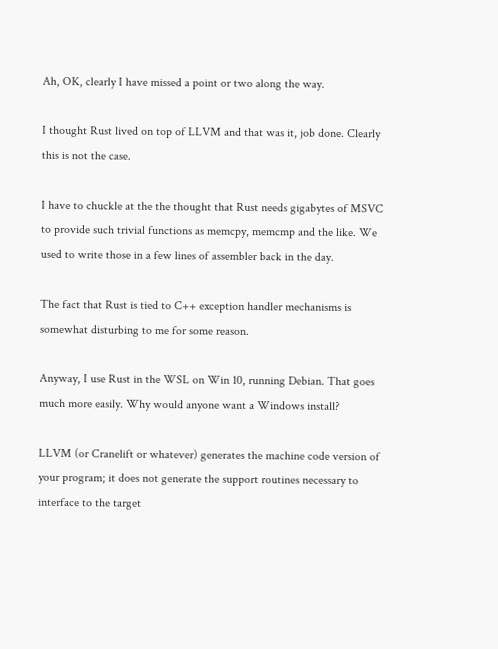Ah, OK, clearly I have missed a point or two along the way.

I thought Rust lived on top of LLVM and that was it, job done. Clearly this is not the case.

I have to chuckle at the the thought that Rust needs gigabytes of MSVC to provide such trivial functions as memcpy, memcmp and the like. We used to write those in a few lines of assembler back in the day.

The fact that Rust is tied to C++ exception handler mechanisms is somewhat disturbing to me for some reason.

Anyway, I use Rust in the WSL on Win 10, running Debian. That goes much more easily. Why would anyone want a Windows install?

LLVM (or Cranelift or whatever) generates the machine code version of your program; it does not generate the support routines necessary to interface to the target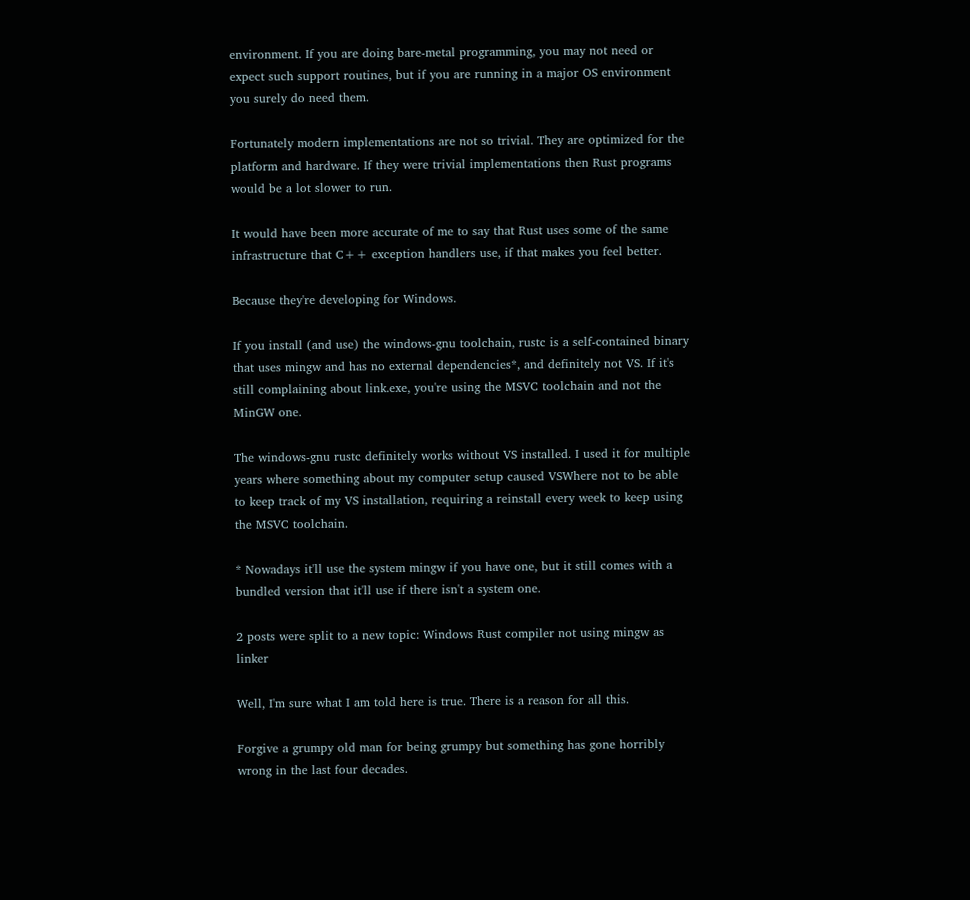environment. If you are doing bare-metal programming, you may not need or expect such support routines, but if you are running in a major OS environment you surely do need them.

Fortunately modern implementations are not so trivial. They are optimized for the platform and hardware. If they were trivial implementations then Rust programs would be a lot slower to run.

It would have been more accurate of me to say that Rust uses some of the same infrastructure that C++ exception handlers use, if that makes you feel better.

Because they're developing for Windows.

If you install (and use) the windows-gnu toolchain, rustc is a self-contained binary that uses mingw and has no external dependencies*, and definitely not VS. If it's still complaining about link.exe, you're using the MSVC toolchain and not the MinGW one.

The windows-gnu rustc definitely works without VS installed. I used it for multiple years where something about my computer setup caused VSWhere not to be able to keep track of my VS installation, requiring a reinstall every week to keep using the MSVC toolchain.

* Nowadays it'll use the system mingw if you have one, but it still comes with a bundled version that it'll use if there isn't a system one.

2 posts were split to a new topic: Windows Rust compiler not using mingw as linker

Well, I'm sure what I am told here is true. There is a reason for all this.

Forgive a grumpy old man for being grumpy but something has gone horribly wrong in the last four decades.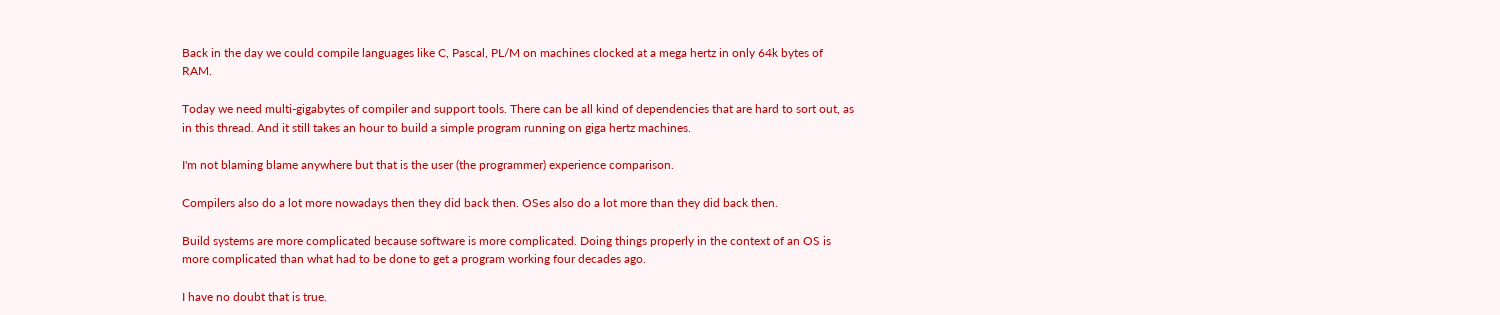Back in the day we could compile languages like C, Pascal, PL/M on machines clocked at a mega hertz in only 64k bytes of RAM.

Today we need multi-gigabytes of compiler and support tools. There can be all kind of dependencies that are hard to sort out, as in this thread. And it still takes an hour to build a simple program running on giga hertz machines.

I'm not blaming blame anywhere but that is the user (the programmer) experience comparison.

Compilers also do a lot more nowadays then they did back then. OSes also do a lot more than they did back then.

Build systems are more complicated because software is more complicated. Doing things properly in the context of an OS is more complicated than what had to be done to get a program working four decades ago.

I have no doubt that is true.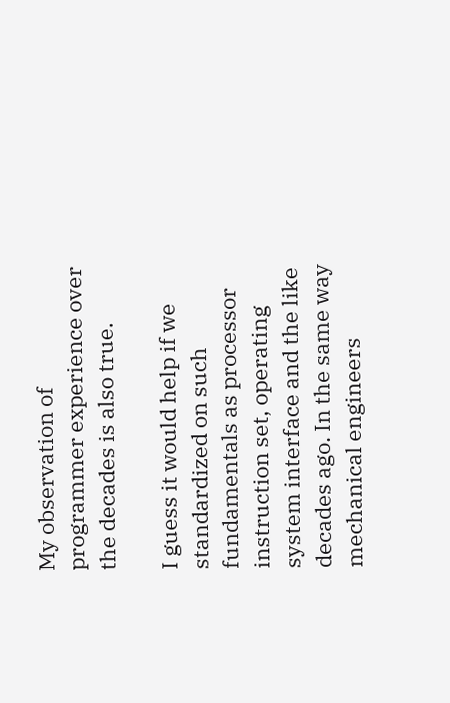My observation of programmer experience over the decades is also true.

I guess it would help if we standardized on such fundamentals as processor instruction set, operating system interface and the like decades ago. In the same way mechanical engineers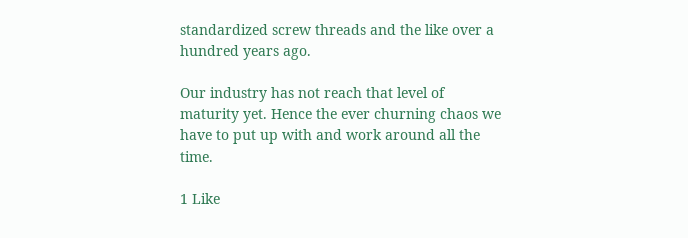standardized screw threads and the like over a hundred years ago.

Our industry has not reach that level of maturity yet. Hence the ever churning chaos we have to put up with and work around all the time.

1 Like